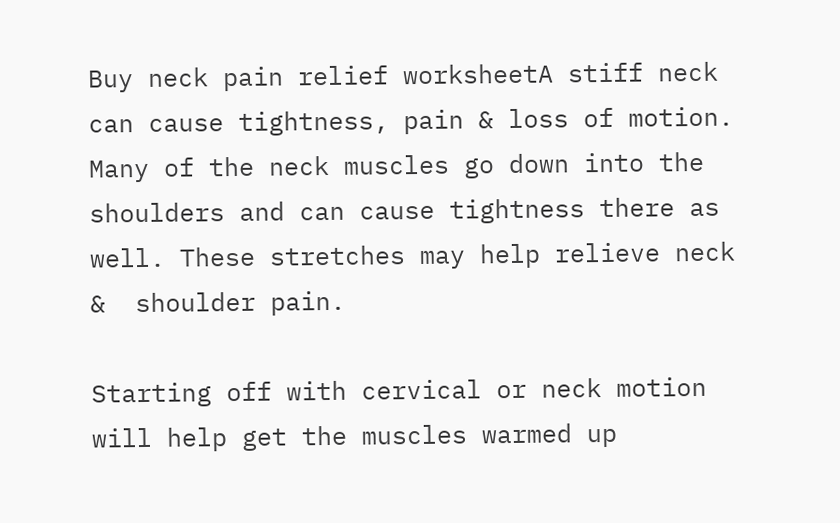Buy neck pain relief worksheetA stiff neck can cause tightness, pain & loss of motion. Many of the neck muscles go down into the shoulders and can cause tightness there as well. These stretches may help relieve neck &  shoulder pain.

Starting off with cervical or neck motion will help get the muscles warmed up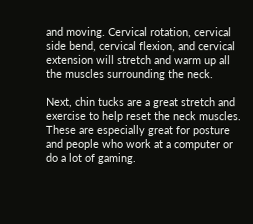and moving. Cervical rotation, cervical side bend, cervical flexion, and cervical extension will stretch and warm up all the muscles surrounding the neck.

Next, chin tucks are a great stretch and exercise to help reset the neck muscles. These are especially great for posture and people who work at a computer or do a lot of gaming.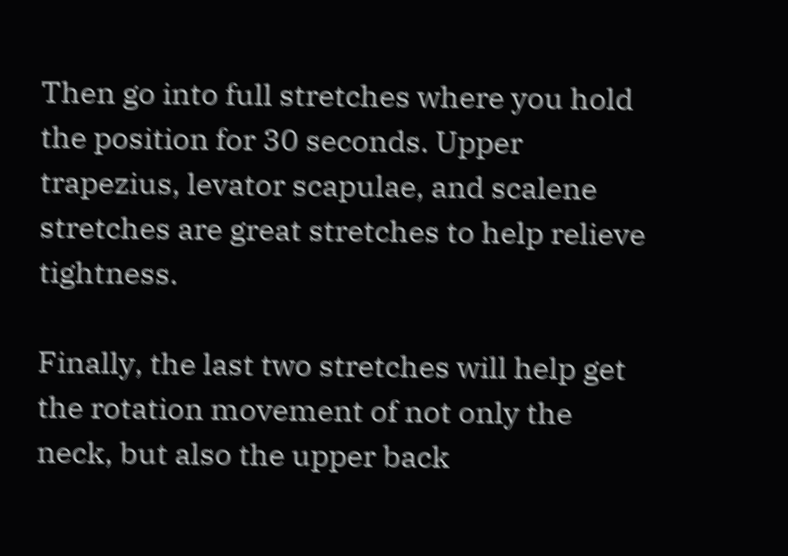Then go into full stretches where you hold the position for 30 seconds. Upper trapezius, levator scapulae, and scalene stretches are great stretches to help relieve tightness.

Finally, the last two stretches will help get the rotation movement of not only the neck, but also the upper back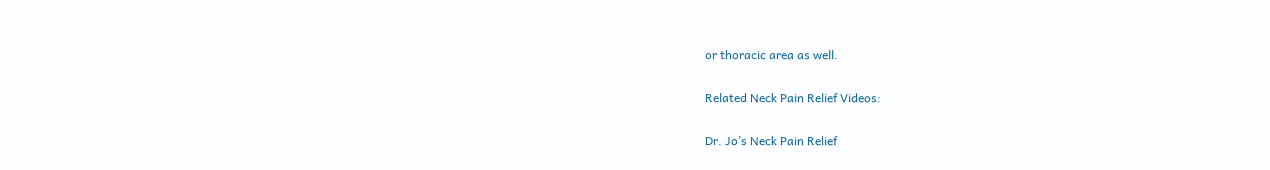or thoracic area as well.

Related Neck Pain Relief Videos:

Dr. Jo’s Neck Pain Relief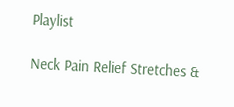Playlist

Neck Pain Relief Stretches &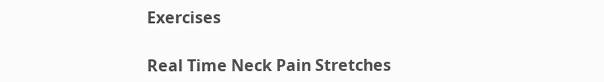Exercises

Real Time Neck Pain Stretches